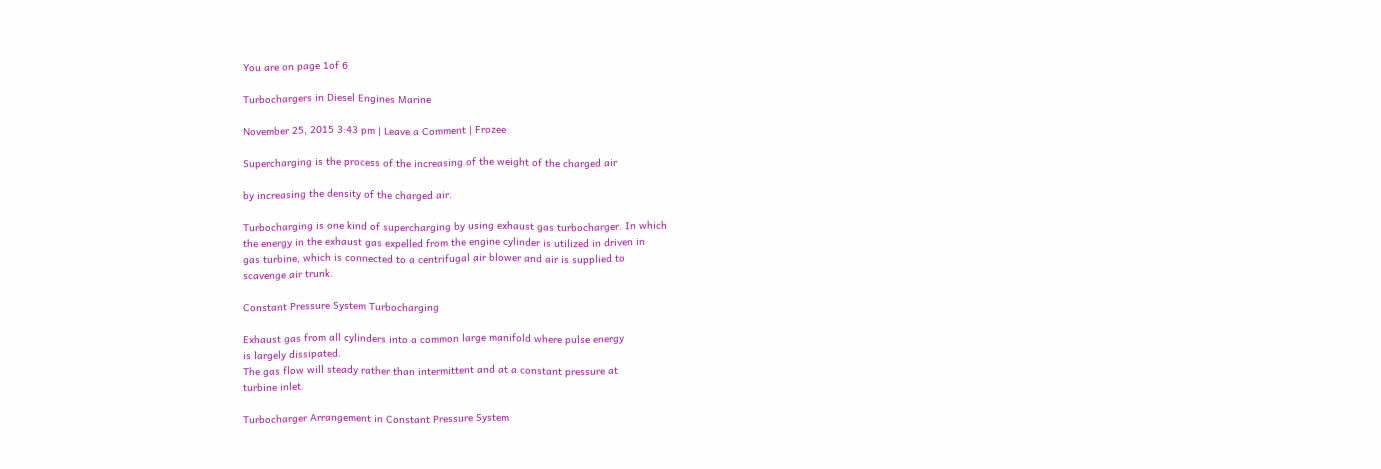You are on page 1of 6

Turbochargers in Diesel Engines Marine

November 25, 2015 3:43 pm | Leave a Comment | Frozee

Supercharging is the process of the increasing of the weight of the charged air

by increasing the density of the charged air.

Turbocharging is one kind of supercharging by using exhaust gas turbocharger. In which
the energy in the exhaust gas expelled from the engine cylinder is utilized in driven in
gas turbine, which is connected to a centrifugal air blower and air is supplied to
scavenge air trunk.

Constant Pressure System Turbocharging

Exhaust gas from all cylinders into a common large manifold where pulse energy
is largely dissipated.
The gas flow will steady rather than intermittent and at a constant pressure at
turbine inlet.

Turbocharger Arrangement in Constant Pressure System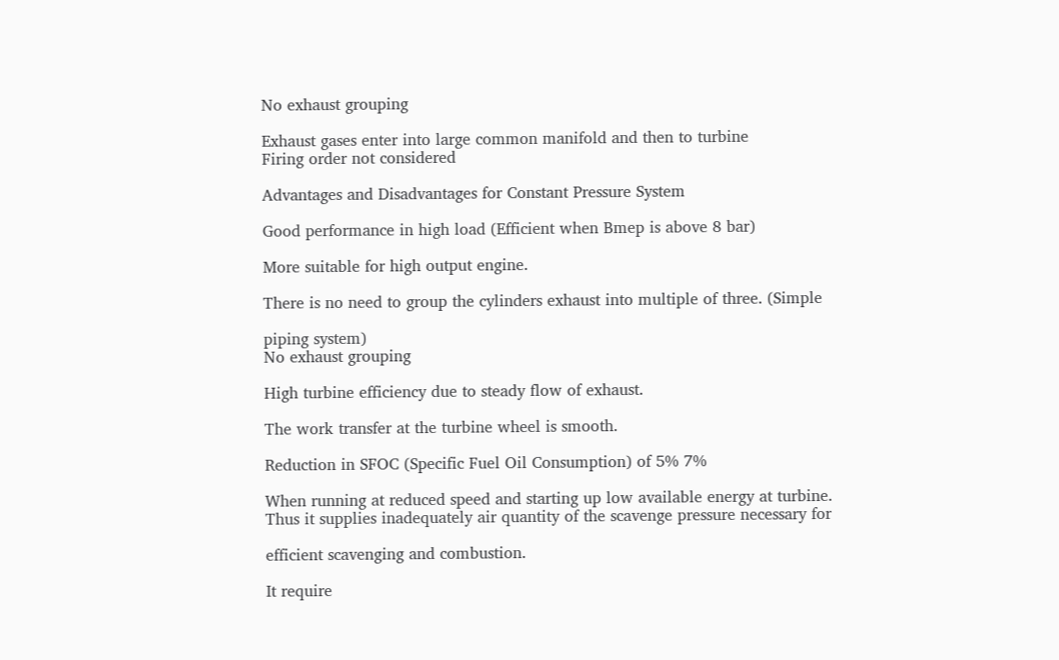No exhaust grouping

Exhaust gases enter into large common manifold and then to turbine
Firing order not considered

Advantages and Disadvantages for Constant Pressure System

Good performance in high load (Efficient when Bmep is above 8 bar)

More suitable for high output engine.

There is no need to group the cylinders exhaust into multiple of three. (Simple

piping system)
No exhaust grouping

High turbine efficiency due to steady flow of exhaust.

The work transfer at the turbine wheel is smooth.

Reduction in SFOC (Specific Fuel Oil Consumption) of 5% 7%

When running at reduced speed and starting up low available energy at turbine.
Thus it supplies inadequately air quantity of the scavenge pressure necessary for

efficient scavenging and combustion.

It require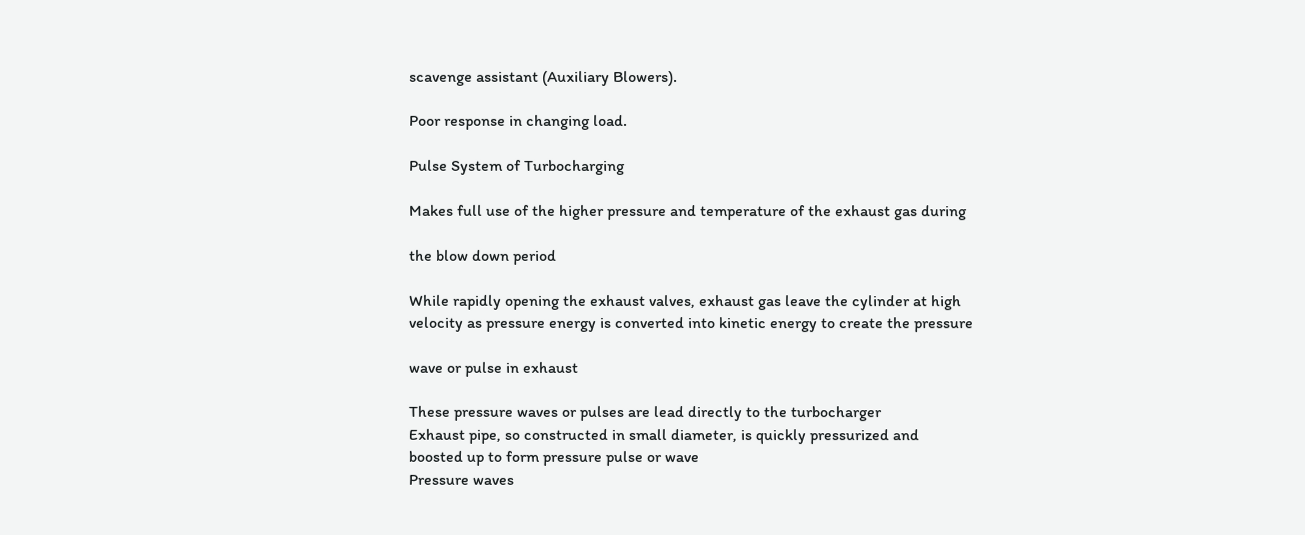scavenge assistant (Auxiliary Blowers).

Poor response in changing load.

Pulse System of Turbocharging

Makes full use of the higher pressure and temperature of the exhaust gas during

the blow down period

While rapidly opening the exhaust valves, exhaust gas leave the cylinder at high
velocity as pressure energy is converted into kinetic energy to create the pressure

wave or pulse in exhaust

These pressure waves or pulses are lead directly to the turbocharger
Exhaust pipe, so constructed in small diameter, is quickly pressurized and
boosted up to form pressure pulse or wave
Pressure waves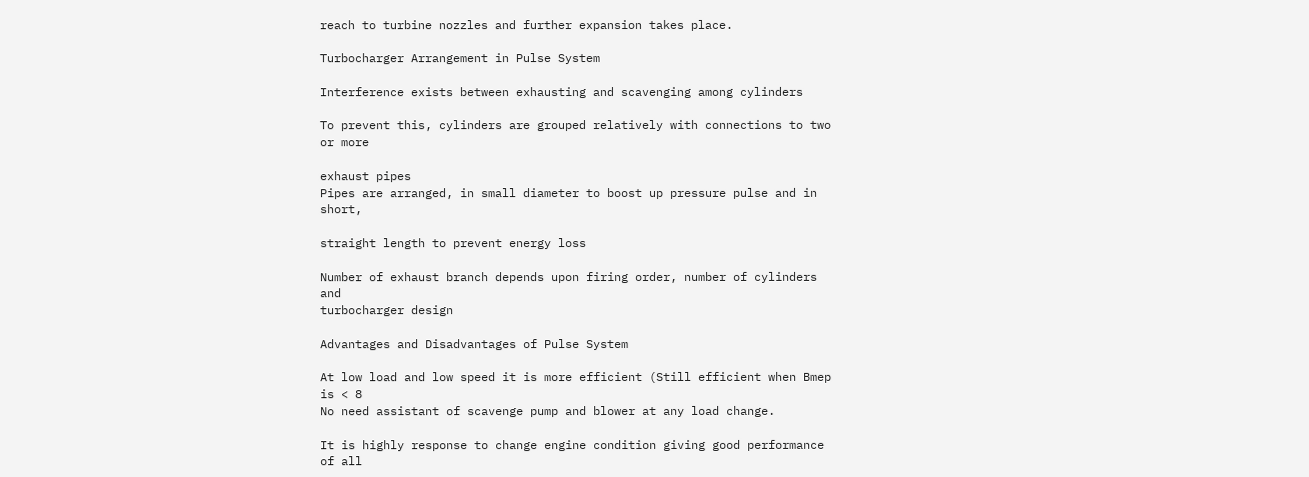reach to turbine nozzles and further expansion takes place.

Turbocharger Arrangement in Pulse System

Interference exists between exhausting and scavenging among cylinders

To prevent this, cylinders are grouped relatively with connections to two or more

exhaust pipes
Pipes are arranged, in small diameter to boost up pressure pulse and in short,

straight length to prevent energy loss

Number of exhaust branch depends upon firing order, number of cylinders and
turbocharger design

Advantages and Disadvantages of Pulse System

At low load and low speed it is more efficient (Still efficient when Bmep is < 8
No need assistant of scavenge pump and blower at any load change.

It is highly response to change engine condition giving good performance of all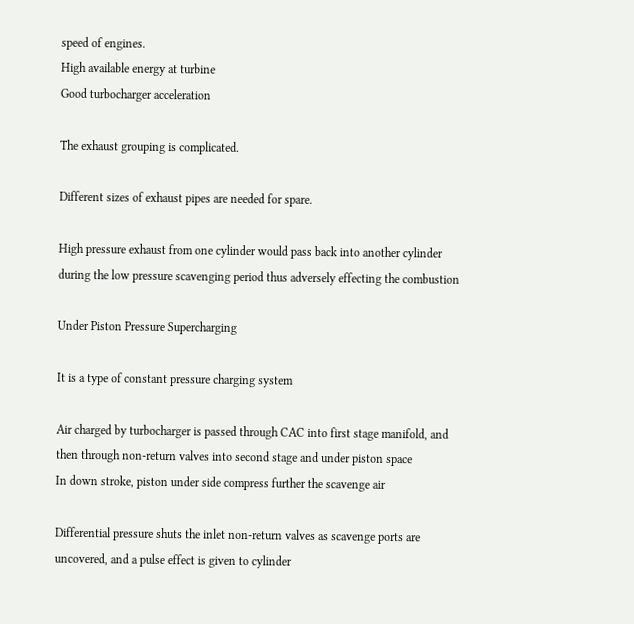speed of engines.
High available energy at turbine
Good turbocharger acceleration

The exhaust grouping is complicated.

Different sizes of exhaust pipes are needed for spare.

High pressure exhaust from one cylinder would pass back into another cylinder
during the low pressure scavenging period thus adversely effecting the combustion

Under Piston Pressure Supercharging

It is a type of constant pressure charging system

Air charged by turbocharger is passed through CAC into first stage manifold, and
then through non-return valves into second stage and under piston space
In down stroke, piston under side compress further the scavenge air

Differential pressure shuts the inlet non-return valves as scavenge ports are
uncovered, and a pulse effect is given to cylinder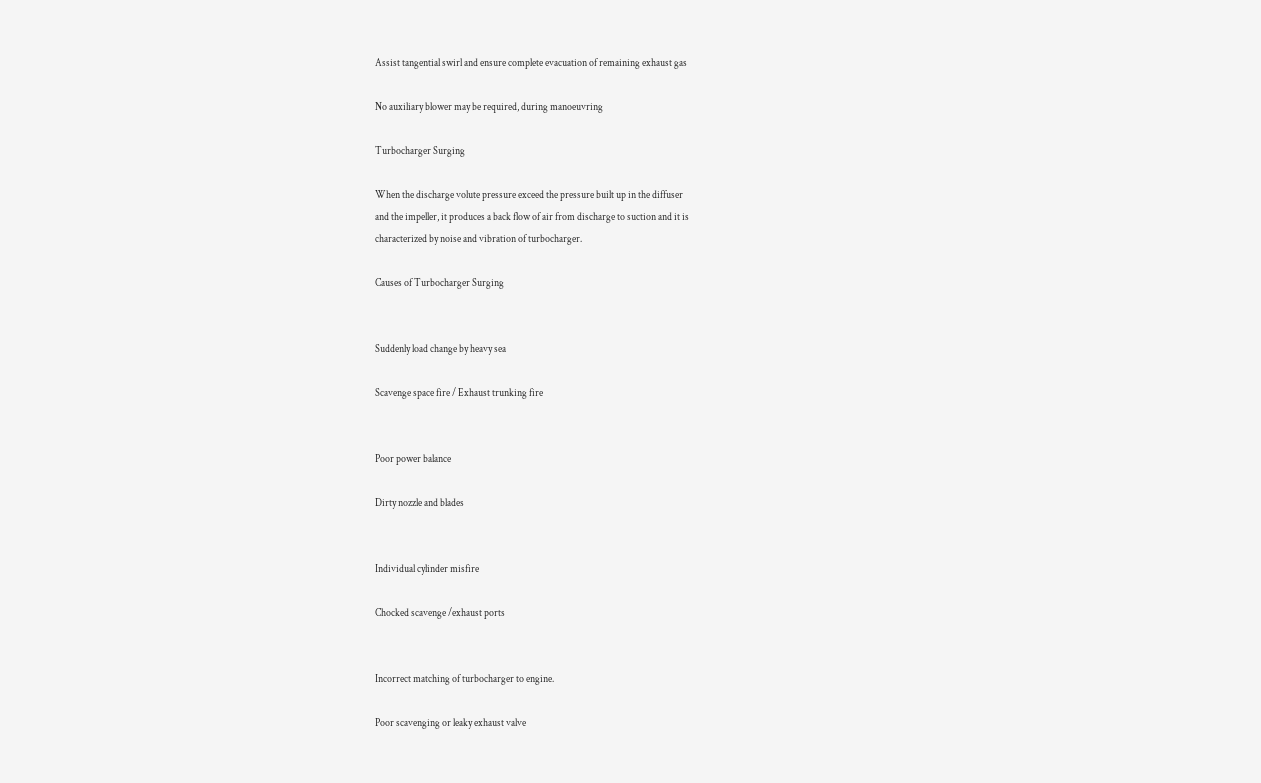Assist tangential swirl and ensure complete evacuation of remaining exhaust gas

No auxiliary blower may be required, during manoeuvring

Turbocharger Surging

When the discharge volute pressure exceed the pressure built up in the diffuser
and the impeller, it produces a back flow of air from discharge to suction and it is
characterized by noise and vibration of turbocharger.

Causes of Turbocharger Surging


Suddenly load change by heavy sea

Scavenge space fire / Exhaust trunking fire


Poor power balance

Dirty nozzle and blades


Individual cylinder misfire

Chocked scavenge /exhaust ports


Incorrect matching of turbocharger to engine.

Poor scavenging or leaky exhaust valve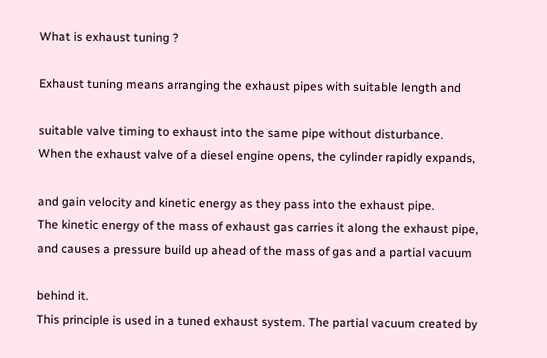What is exhaust tuning ?

Exhaust tuning means arranging the exhaust pipes with suitable length and

suitable valve timing to exhaust into the same pipe without disturbance.
When the exhaust valve of a diesel engine opens, the cylinder rapidly expands,

and gain velocity and kinetic energy as they pass into the exhaust pipe.
The kinetic energy of the mass of exhaust gas carries it along the exhaust pipe,
and causes a pressure build up ahead of the mass of gas and a partial vacuum

behind it.
This principle is used in a tuned exhaust system. The partial vacuum created by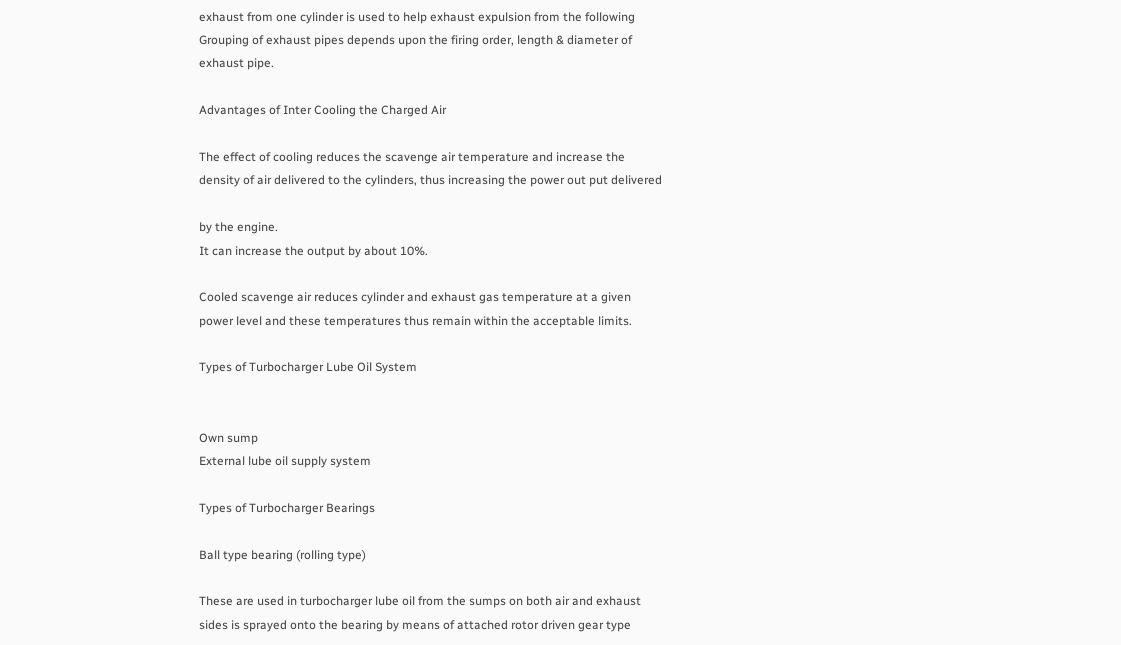exhaust from one cylinder is used to help exhaust expulsion from the following
Grouping of exhaust pipes depends upon the firing order, length & diameter of
exhaust pipe.

Advantages of Inter Cooling the Charged Air

The effect of cooling reduces the scavenge air temperature and increase the
density of air delivered to the cylinders, thus increasing the power out put delivered

by the engine.
It can increase the output by about 10%.

Cooled scavenge air reduces cylinder and exhaust gas temperature at a given
power level and these temperatures thus remain within the acceptable limits.

Types of Turbocharger Lube Oil System


Own sump
External lube oil supply system

Types of Turbocharger Bearings

Ball type bearing (rolling type)

These are used in turbocharger lube oil from the sumps on both air and exhaust
sides is sprayed onto the bearing by means of attached rotor driven gear type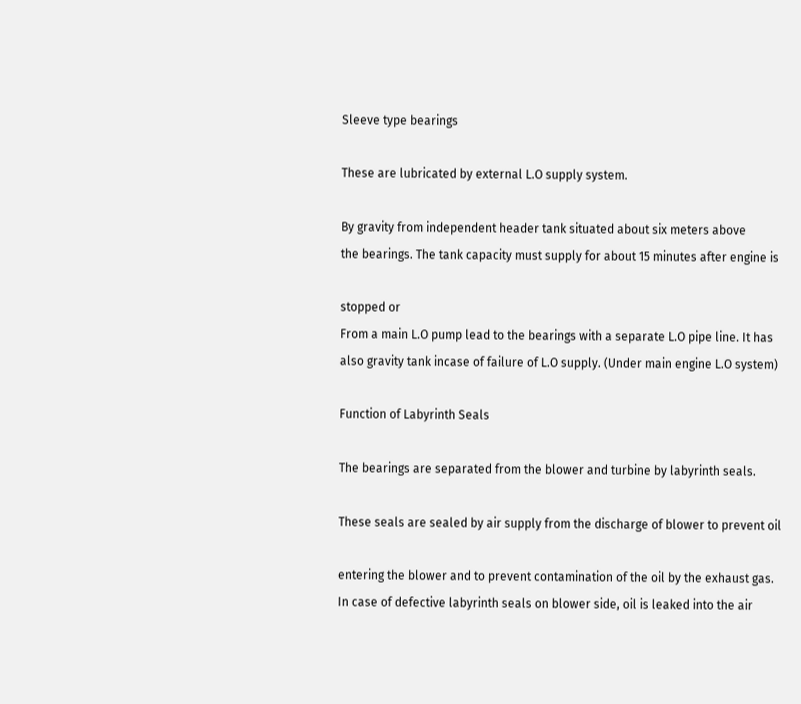Sleeve type bearings

These are lubricated by external L.O supply system.

By gravity from independent header tank situated about six meters above
the bearings. The tank capacity must supply for about 15 minutes after engine is

stopped or
From a main L.O pump lead to the bearings with a separate L.O pipe line. It has
also gravity tank incase of failure of L.O supply. (Under main engine L.O system)

Function of Labyrinth Seals

The bearings are separated from the blower and turbine by labyrinth seals.

These seals are sealed by air supply from the discharge of blower to prevent oil

entering the blower and to prevent contamination of the oil by the exhaust gas.
In case of defective labyrinth seals on blower side, oil is leaked into the air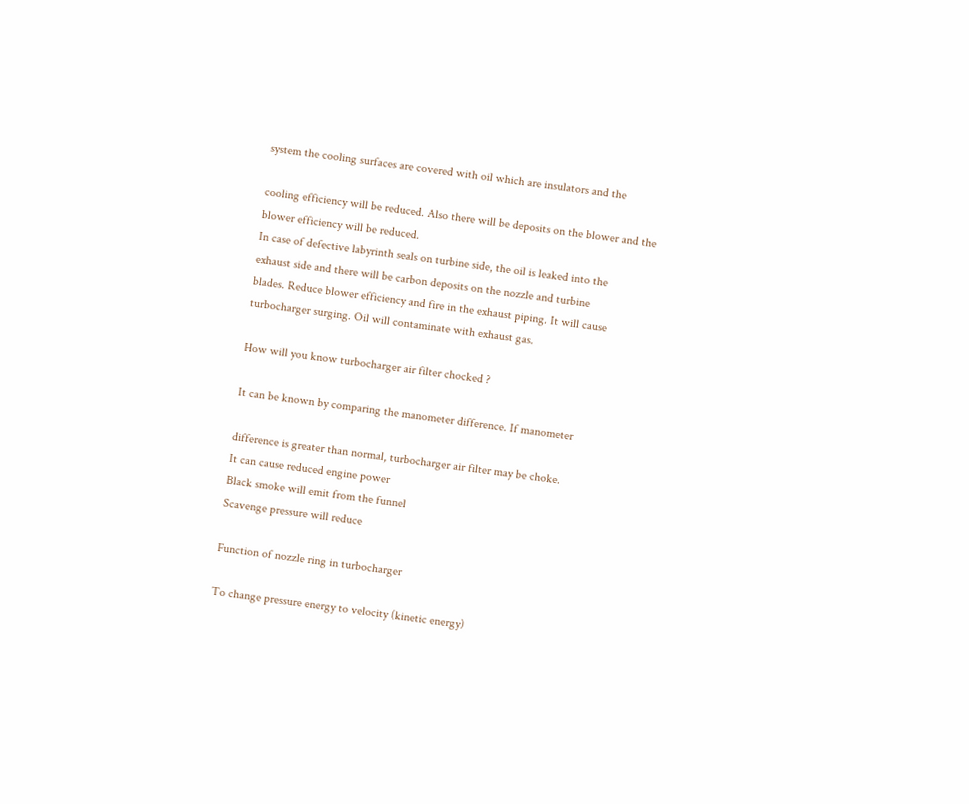system the cooling surfaces are covered with oil which are insulators and the

cooling efficiency will be reduced. Also there will be deposits on the blower and the
blower efficiency will be reduced.
In case of defective labyrinth seals on turbine side, the oil is leaked into the
exhaust side and there will be carbon deposits on the nozzle and turbine
blades. Reduce blower efficiency and fire in the exhaust piping. It will cause
turbocharger surging. Oil will contaminate with exhaust gas.

How will you know turbocharger air filter chocked ?

It can be known by comparing the manometer difference. If manometer

difference is greater than normal, turbocharger air filter may be choke.
It can cause reduced engine power
Black smoke will emit from the funnel
Scavenge pressure will reduce

Function of nozzle ring in turbocharger

To change pressure energy to velocity (kinetic energy)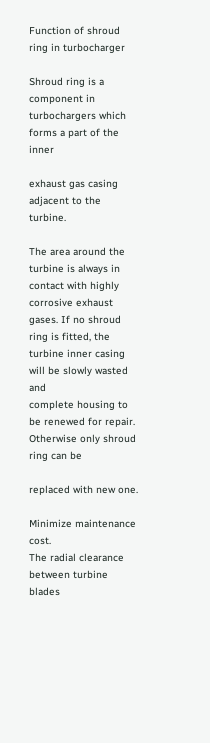Function of shroud ring in turbocharger

Shroud ring is a component in turbochargers which forms a part of the inner

exhaust gas casing adjacent to the turbine.

The area around the turbine is always in contact with highly corrosive exhaust
gases. If no shroud ring is fitted, the turbine inner casing will be slowly wasted and
complete housing to be renewed for repair. Otherwise only shroud ring can be

replaced with new one.

Minimize maintenance cost.
The radial clearance between turbine blades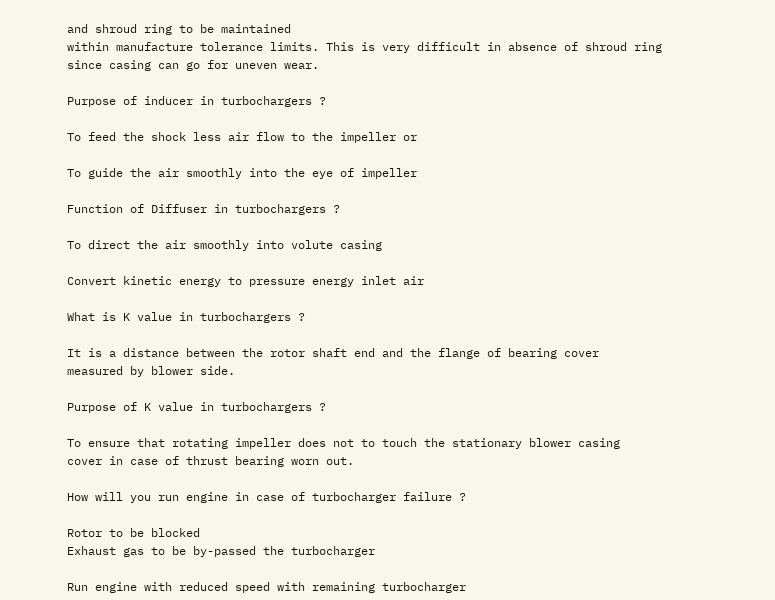and shroud ring to be maintained
within manufacture tolerance limits. This is very difficult in absence of shroud ring
since casing can go for uneven wear.

Purpose of inducer in turbochargers ?

To feed the shock less air flow to the impeller or

To guide the air smoothly into the eye of impeller

Function of Diffuser in turbochargers ?

To direct the air smoothly into volute casing

Convert kinetic energy to pressure energy inlet air

What is K value in turbochargers ?

It is a distance between the rotor shaft end and the flange of bearing cover
measured by blower side.

Purpose of K value in turbochargers ?

To ensure that rotating impeller does not to touch the stationary blower casing
cover in case of thrust bearing worn out.

How will you run engine in case of turbocharger failure ?

Rotor to be blocked
Exhaust gas to be by-passed the turbocharger

Run engine with reduced speed with remaining turbocharger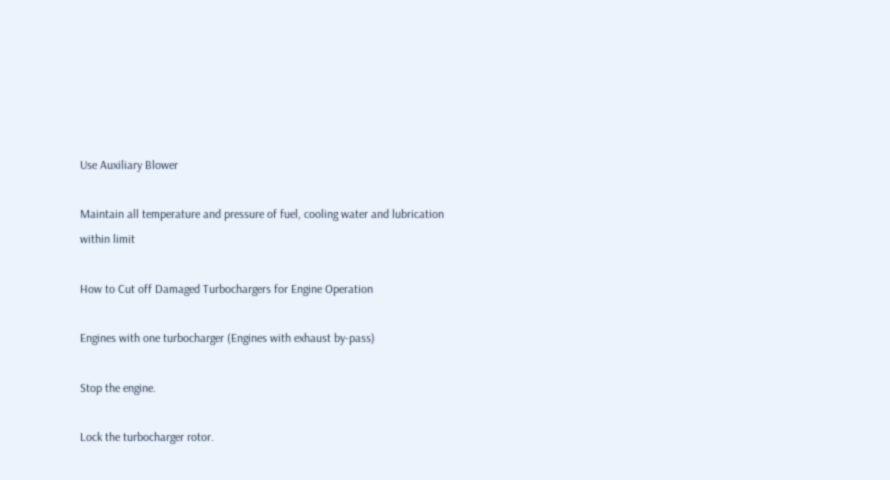Use Auxiliary Blower

Maintain all temperature and pressure of fuel, cooling water and lubrication
within limit

How to Cut off Damaged Turbochargers for Engine Operation

Engines with one turbocharger (Engines with exhaust by-pass)

Stop the engine.

Lock the turbocharger rotor.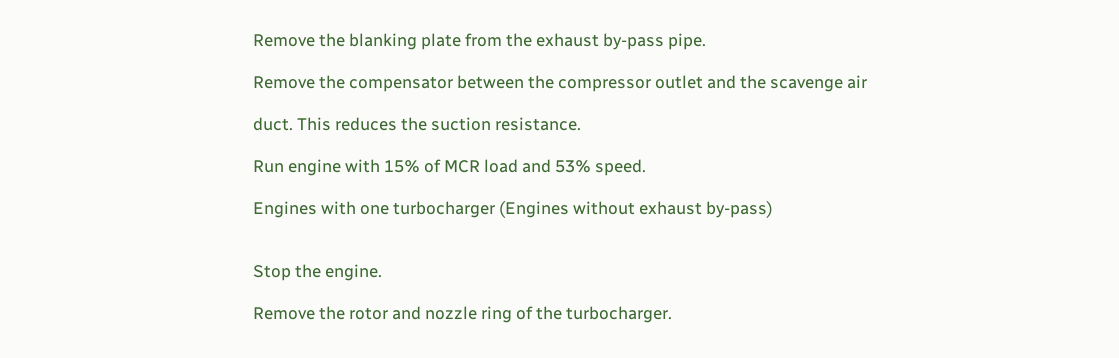Remove the blanking plate from the exhaust by-pass pipe.

Remove the compensator between the compressor outlet and the scavenge air

duct. This reduces the suction resistance.

Run engine with 15% of MCR load and 53% speed.

Engines with one turbocharger (Engines without exhaust by-pass)


Stop the engine.

Remove the rotor and nozzle ring of the turbocharger.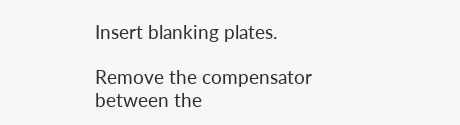Insert blanking plates.

Remove the compensator between the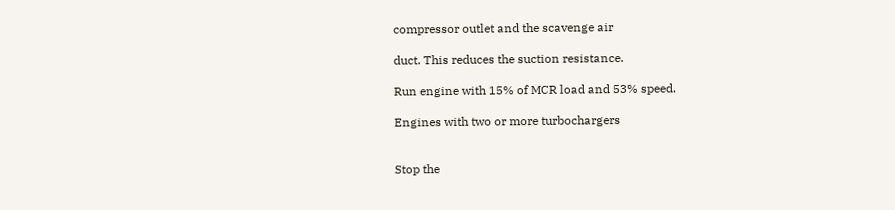compressor outlet and the scavenge air

duct. This reduces the suction resistance.

Run engine with 15% of MCR load and 53% speed.

Engines with two or more turbochargers


Stop the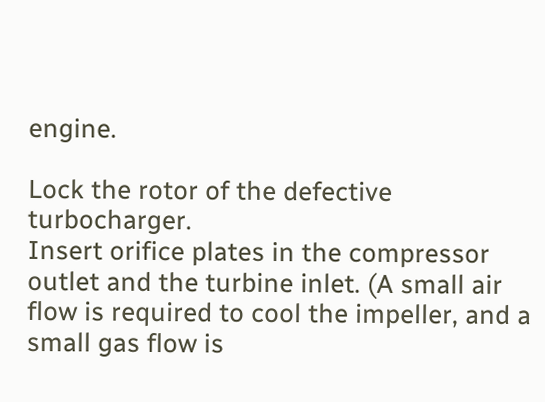engine.

Lock the rotor of the defective turbocharger.
Insert orifice plates in the compressor outlet and the turbine inlet. (A small air
flow is required to cool the impeller, and a small gas flow is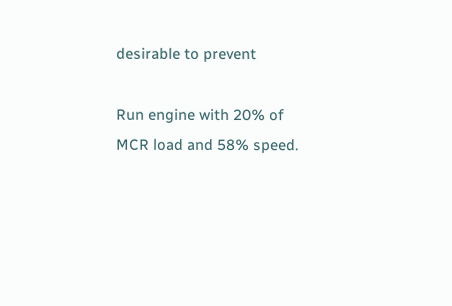desirable to prevent

Run engine with 20% of MCR load and 58% speed.